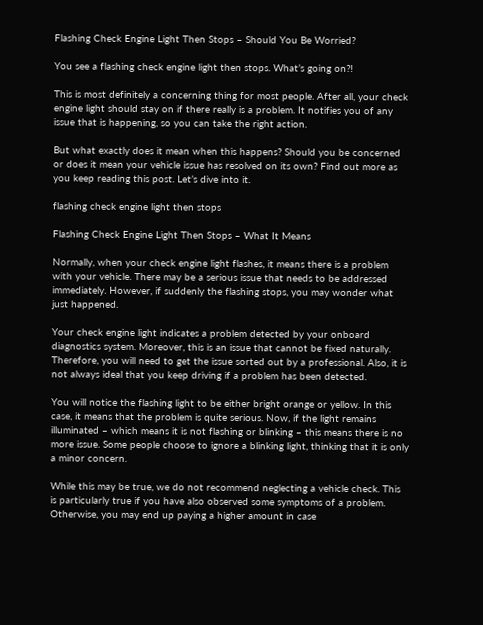Flashing Check Engine Light Then Stops – Should You Be Worried?

You see a flashing check engine light then stops. What’s going on?!

This is most definitely a concerning thing for most people. After all, your check engine light should stay on if there really is a problem. It notifies you of any issue that is happening, so you can take the right action.

But what exactly does it mean when this happens? Should you be concerned or does it mean your vehicle issue has resolved on its own? Find out more as you keep reading this post. Let’s dive into it.

flashing check engine light then stops

Flashing Check Engine Light Then Stops – What It Means

Normally, when your check engine light flashes, it means there is a problem with your vehicle. There may be a serious issue that needs to be addressed immediately. However, if suddenly the flashing stops, you may wonder what just happened.

Your check engine light indicates a problem detected by your onboard diagnostics system. Moreover, this is an issue that cannot be fixed naturally. Therefore, you will need to get the issue sorted out by a professional. Also, it is not always ideal that you keep driving if a problem has been detected.

You will notice the flashing light to be either bright orange or yellow. In this case, it means that the problem is quite serious. Now, if the light remains illuminated – which means it is not flashing or blinking – this means there is no more issue. Some people choose to ignore a blinking light, thinking that it is only a minor concern.

While this may be true, we do not recommend neglecting a vehicle check. This is particularly true if you have also observed some symptoms of a problem. Otherwise, you may end up paying a higher amount in case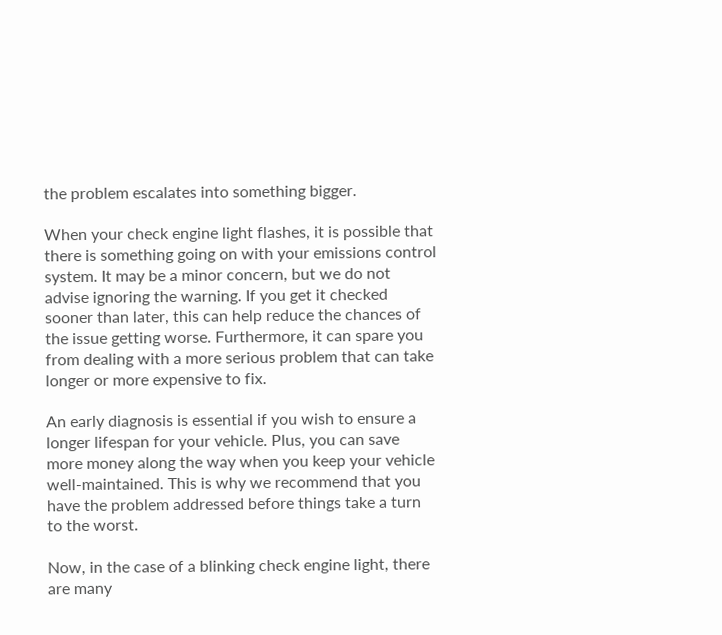the problem escalates into something bigger.

When your check engine light flashes, it is possible that there is something going on with your emissions control system. It may be a minor concern, but we do not advise ignoring the warning. If you get it checked sooner than later, this can help reduce the chances of the issue getting worse. Furthermore, it can spare you from dealing with a more serious problem that can take longer or more expensive to fix.

An early diagnosis is essential if you wish to ensure a longer lifespan for your vehicle. Plus, you can save more money along the way when you keep your vehicle well-maintained. This is why we recommend that you have the problem addressed before things take a turn to the worst.

Now, in the case of a blinking check engine light, there are many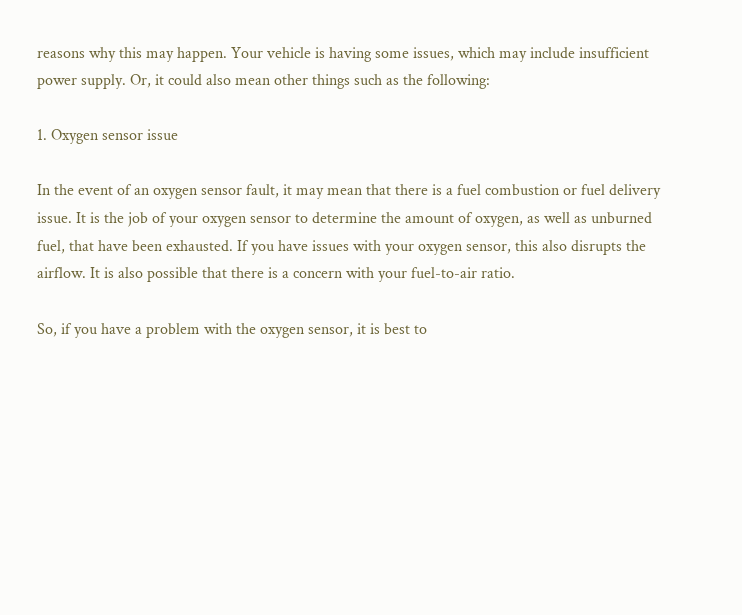reasons why this may happen. Your vehicle is having some issues, which may include insufficient power supply. Or, it could also mean other things such as the following:

1. Oxygen sensor issue

In the event of an oxygen sensor fault, it may mean that there is a fuel combustion or fuel delivery issue. It is the job of your oxygen sensor to determine the amount of oxygen, as well as unburned fuel, that have been exhausted. If you have issues with your oxygen sensor, this also disrupts the airflow. It is also possible that there is a concern with your fuel-to-air ratio.

So, if you have a problem with the oxygen sensor, it is best to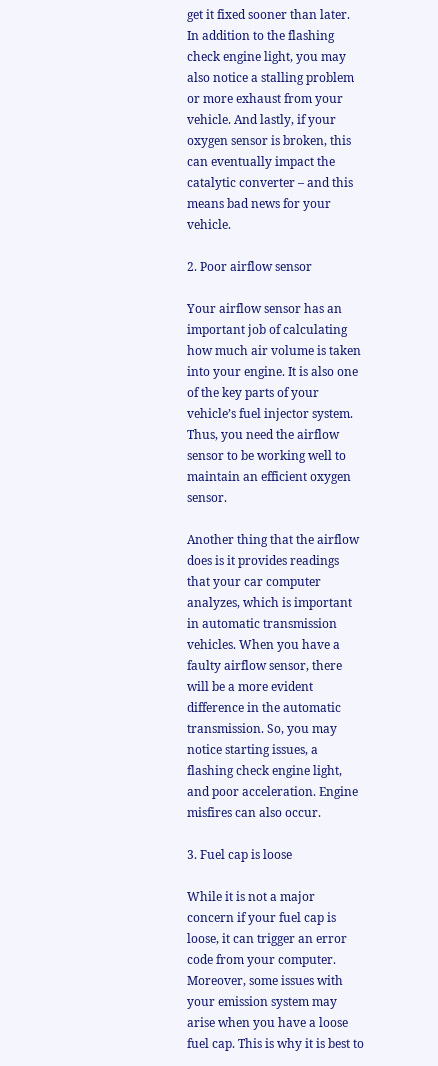get it fixed sooner than later. In addition to the flashing check engine light, you may also notice a stalling problem or more exhaust from your vehicle. And lastly, if your oxygen sensor is broken, this can eventually impact the catalytic converter – and this means bad news for your vehicle.

2. Poor airflow sensor

Your airflow sensor has an important job of calculating how much air volume is taken into your engine. It is also one of the key parts of your vehicle’s fuel injector system. Thus, you need the airflow sensor to be working well to maintain an efficient oxygen sensor.

Another thing that the airflow does is it provides readings that your car computer analyzes, which is important in automatic transmission vehicles. When you have a faulty airflow sensor, there will be a more evident difference in the automatic transmission. So, you may notice starting issues, a flashing check engine light, and poor acceleration. Engine misfires can also occur.

3. Fuel cap is loose

While it is not a major concern if your fuel cap is loose, it can trigger an error code from your computer. Moreover, some issues with your emission system may arise when you have a loose fuel cap. This is why it is best to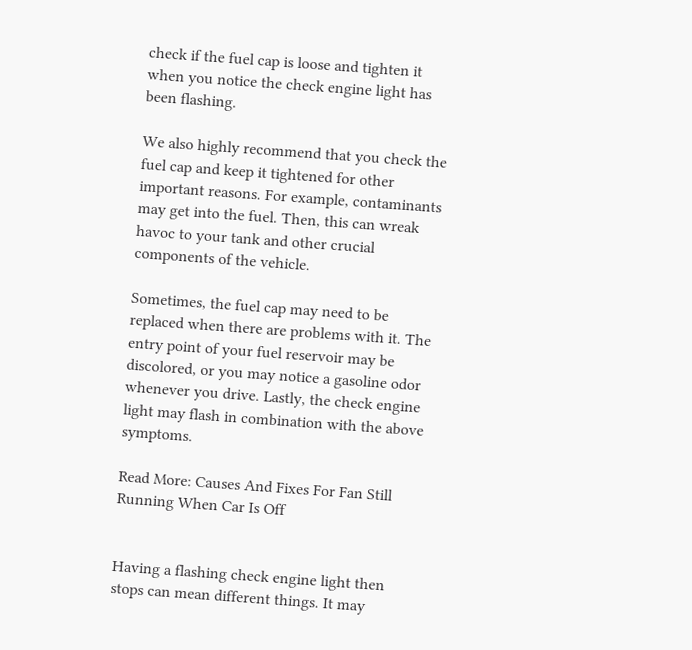check if the fuel cap is loose and tighten it when you notice the check engine light has been flashing.

We also highly recommend that you check the fuel cap and keep it tightened for other important reasons. For example, contaminants may get into the fuel. Then, this can wreak havoc to your tank and other crucial components of the vehicle.

Sometimes, the fuel cap may need to be replaced when there are problems with it. The entry point of your fuel reservoir may be discolored, or you may notice a gasoline odor whenever you drive. Lastly, the check engine light may flash in combination with the above symptoms.

Read More: Causes And Fixes For Fan Still Running When Car Is Off


Having a flashing check engine light then stops can mean different things. It may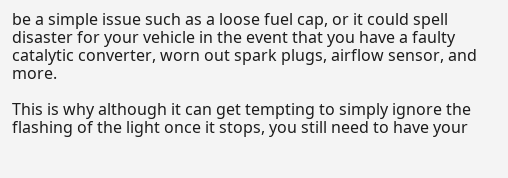be a simple issue such as a loose fuel cap, or it could spell disaster for your vehicle in the event that you have a faulty catalytic converter, worn out spark plugs, airflow sensor, and more.

This is why although it can get tempting to simply ignore the flashing of the light once it stops, you still need to have your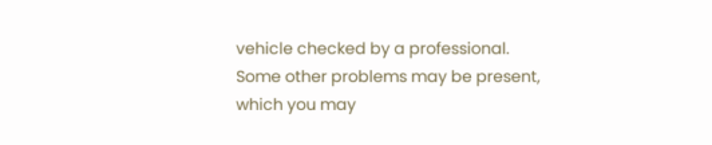vehicle checked by a professional. Some other problems may be present, which you may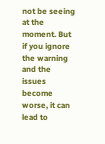not be seeing at the moment. But if you ignore the warning and the issues become worse, it can lead to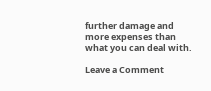further damage and more expenses than what you can deal with.

Leave a Comment